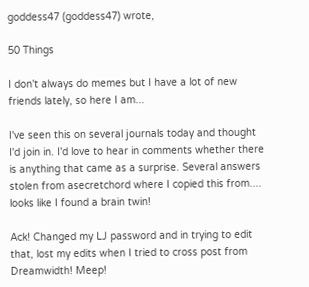goddess47 (goddess47) wrote,

50 Things

I don't always do memes but I have a lot of new friends lately, so here I am...

I've seen this on several journals today and thought I'd join in. I'd love to hear in comments whether there is anything that came as a surprise. Several answers stolen from asecretchord where I copied this from.... looks like I found a brain twin!

Ack! Changed my LJ password and in trying to edit that, lost my edits when I tried to cross post from Dreamwidth! Meep!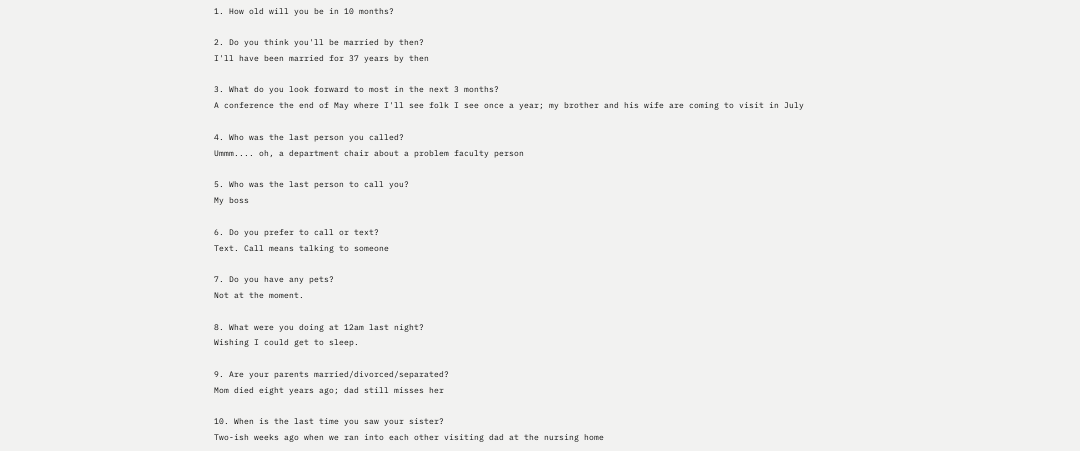1. How old will you be in 10 months?

2. Do you think you'll be married by then?
I'll have been married for 37 years by then

3. What do you look forward to most in the next 3 months?
A conference the end of May where I'll see folk I see once a year; my brother and his wife are coming to visit in July

4. Who was the last person you called?
Ummm.... oh, a department chair about a problem faculty person

5. Who was the last person to call you?
My boss

6. Do you prefer to call or text?
Text. Call means talking to someone

7. Do you have any pets?
Not at the moment.

8. What were you doing at 12am last night?
Wishing I could get to sleep.

9. Are your parents married/divorced/separated?
Mom died eight years ago; dad still misses her

10. When is the last time you saw your sister?
Two-ish weeks ago when we ran into each other visiting dad at the nursing home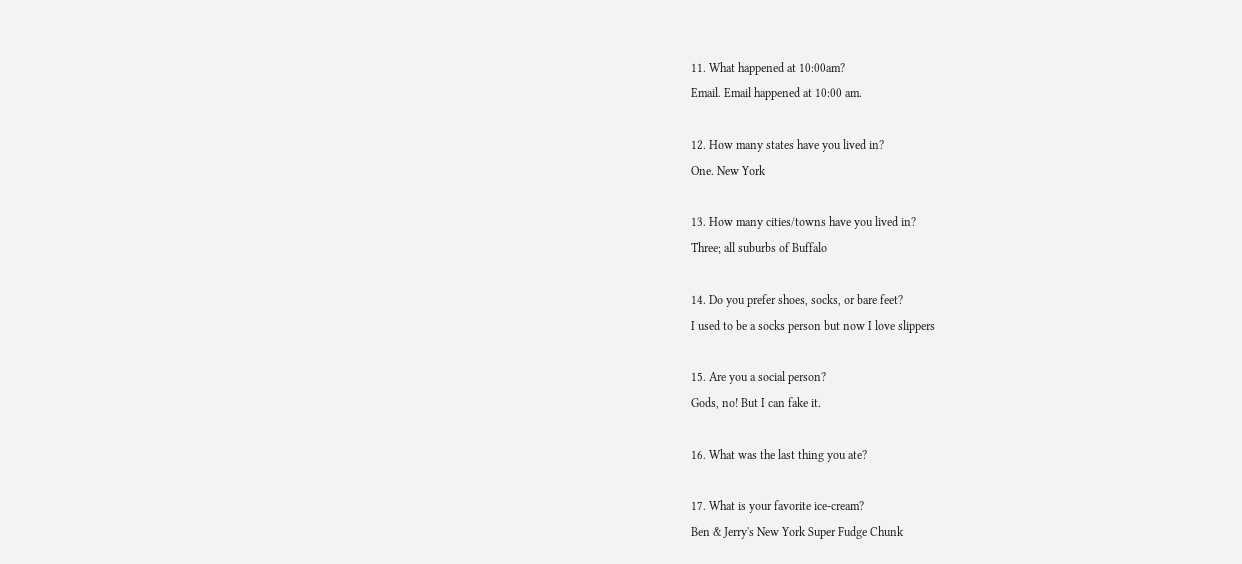11. What happened at 10:00am?
Email. Email happened at 10:00 am.

12. How many states have you lived in?
One. New York

13. How many cities/towns have you lived in?
Three; all suburbs of Buffalo

14. Do you prefer shoes, socks, or bare feet?
I used to be a socks person but now I love slippers

15. Are you a social person?
Gods, no! But I can fake it.

16. What was the last thing you ate?

17. What is your favorite ice-cream?
Ben & Jerry's New York Super Fudge Chunk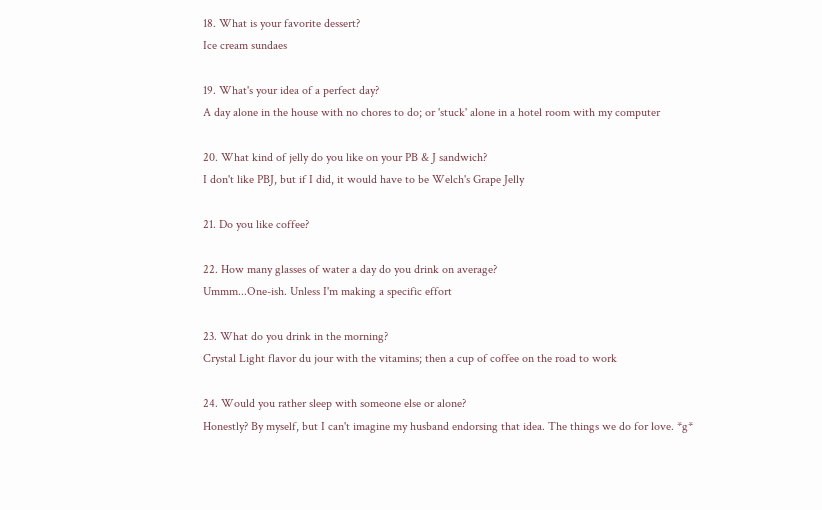18. What is your favorite dessert?
Ice cream sundaes

19. What's your idea of a perfect day?
A day alone in the house with no chores to do; or 'stuck' alone in a hotel room with my computer

20. What kind of jelly do you like on your PB & J sandwich?
I don't like PBJ, but if I did, it would have to be Welch's Grape Jelly

21. Do you like coffee?

22. How many glasses of water a day do you drink on average?
Ummm...One-ish. Unless I'm making a specific effort

23. What do you drink in the morning?
Crystal Light flavor du jour with the vitamins; then a cup of coffee on the road to work

24. Would you rather sleep with someone else or alone?
Honestly? By myself, but I can't imagine my husband endorsing that idea. The things we do for love. *g*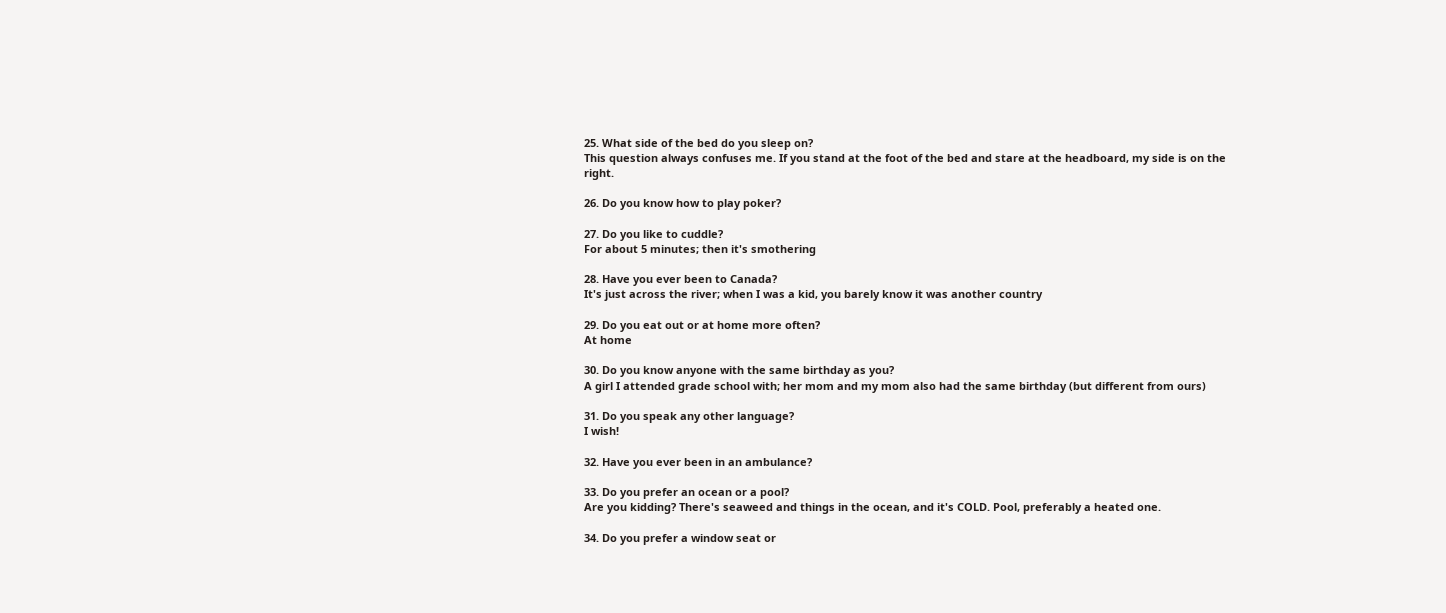25. What side of the bed do you sleep on?
This question always confuses me. If you stand at the foot of the bed and stare at the headboard, my side is on the right.

26. Do you know how to play poker?

27. Do you like to cuddle?
For about 5 minutes; then it's smothering

28. Have you ever been to Canada?
It's just across the river; when I was a kid, you barely know it was another country

29. Do you eat out or at home more often?
At home

30. Do you know anyone with the same birthday as you?
A girl I attended grade school with; her mom and my mom also had the same birthday (but different from ours)

31. Do you speak any other language?
I wish!

32. Have you ever been in an ambulance?

33. Do you prefer an ocean or a pool?
Are you kidding? There's seaweed and things in the ocean, and it's COLD. Pool, preferably a heated one.

34. Do you prefer a window seat or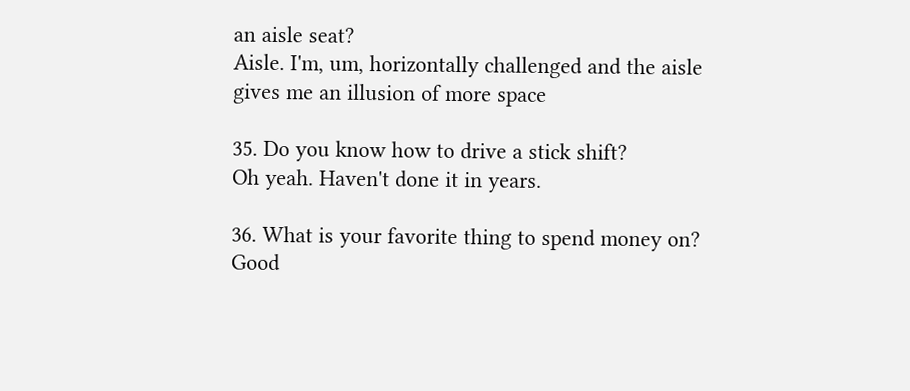an aisle seat?
Aisle. I'm, um, horizontally challenged and the aisle gives me an illusion of more space

35. Do you know how to drive a stick shift?
Oh yeah. Haven't done it in years.

36. What is your favorite thing to spend money on?
Good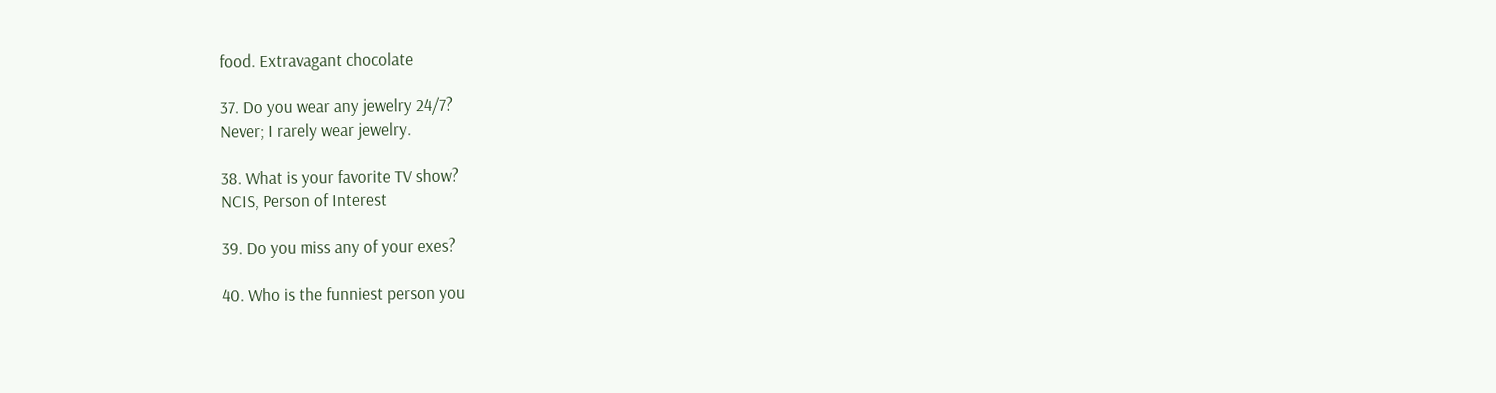food. Extravagant chocolate

37. Do you wear any jewelry 24/7?
Never; I rarely wear jewelry.

38. What is your favorite TV show?
NCIS, Person of Interest

39. Do you miss any of your exes?

40. Who is the funniest person you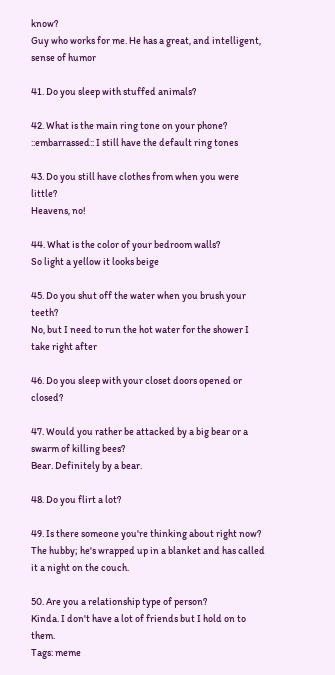know?
Guy who works for me. He has a great, and intelligent, sense of humor

41. Do you sleep with stuffed animals?

42. What is the main ring tone on your phone?
::embarrassed:: I still have the default ring tones

43. Do you still have clothes from when you were little?
Heavens, no!

44. What is the color of your bedroom walls?
So light a yellow it looks beige

45. Do you shut off the water when you brush your teeth?
No, but I need to run the hot water for the shower I take right after

46. Do you sleep with your closet doors opened or closed?

47. Would you rather be attacked by a big bear or a swarm of killing bees?
Bear. Definitely by a bear.

48. Do you flirt a lot?

49. Is there someone you're thinking about right now?
The hubby; he's wrapped up in a blanket and has called it a night on the couch.

50. Are you a relationship type of person?
Kinda. I don't have a lot of friends but I hold on to them.
Tags: meme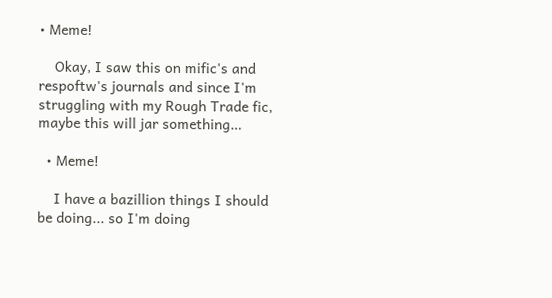• Meme!

    Okay, I saw this on mific's and respoftw's journals and since I'm struggling with my Rough Trade fic, maybe this will jar something…

  • Meme!

    I have a bazillion things I should be doing... so I'm doing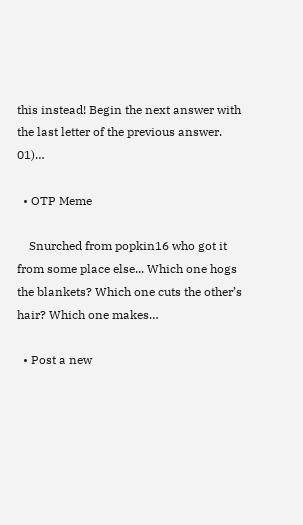this instead! Begin the next answer with the last letter of the previous answer. 01)…

  • OTP Meme

    Snurched from popkin16 who got it from some place else... Which one hogs the blankets? Which one cuts the other’s hair? Which one makes…

  • Post a new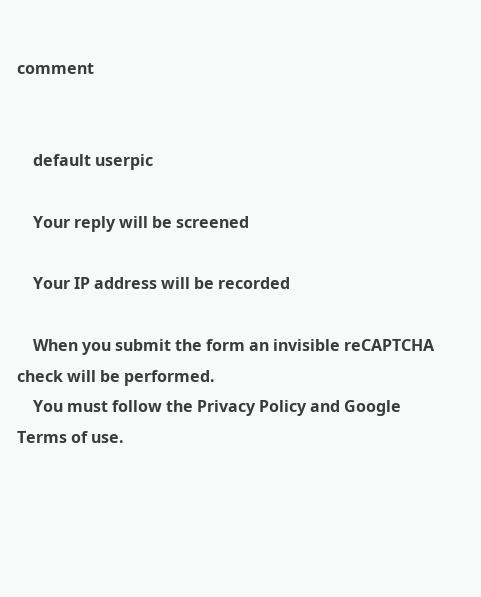comment


    default userpic

    Your reply will be screened

    Your IP address will be recorded

    When you submit the form an invisible reCAPTCHA check will be performed.
    You must follow the Privacy Policy and Google Terms of use.